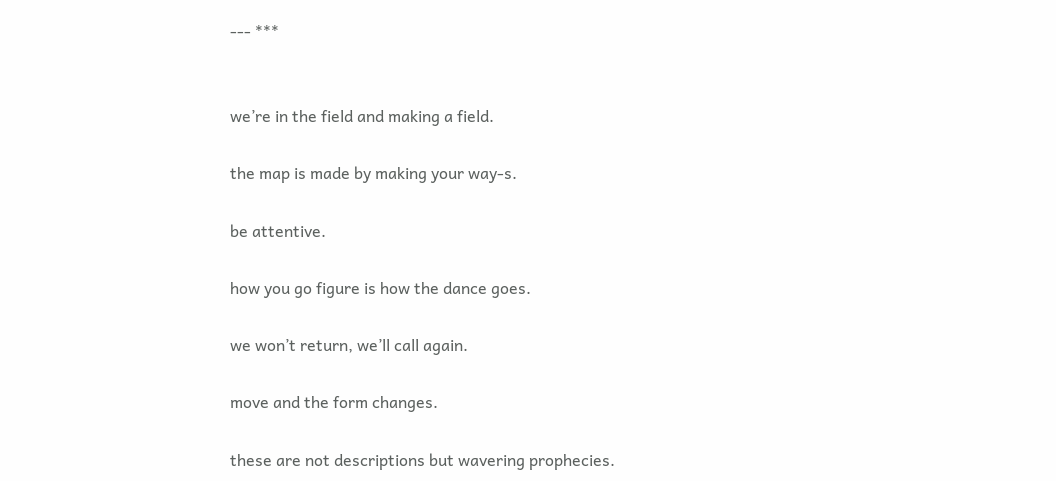--- ***


we’re in the field and making a field.

the map is made by making your way-s.

be attentive.

how you go figure is how the dance goes.

we won’t return, we’ll call again.

move and the form changes.

these are not descriptions but wavering prophecies.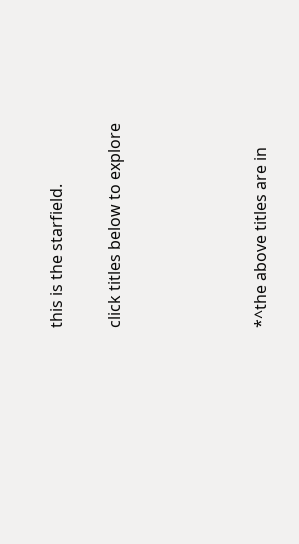this is the starfield.

click titles below to explore




*^the above titles are in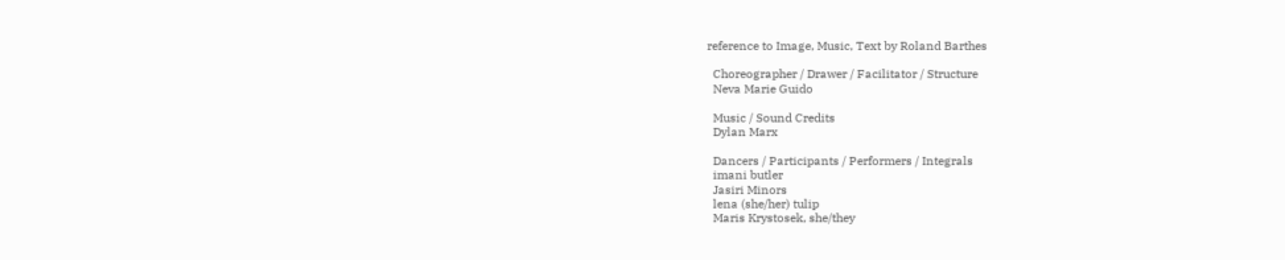reference to Image, Music, Text by Roland Barthes

  Choreographer / Drawer / Facilitator / Structure
  Neva Marie Guido

  Music / Sound Credits
  Dylan Marx

  Dancers / Participants / Performers / Integrals
  imani butler
  Jasiri Minors
  lena (she/her) tulip
  Maris Krystosek, she/they